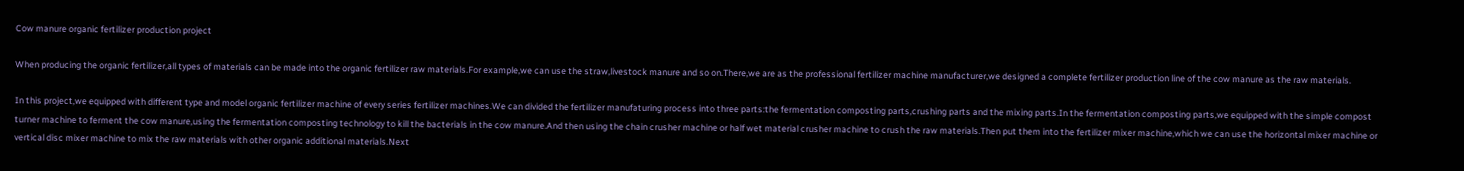Cow manure organic fertilizer production project

When producing the organic fertilizer,all types of materials can be made into the organic fertilizer raw materials.For example,we can use the straw,livestock manure and so on.There,we are as the professional fertilizer machine manufacturer,we designed a complete fertilizer production line of the cow manure as the raw materials.

In this project,we equipped with different type and model organic fertilizer machine of every series fertilizer machines.We can divided the fertilizer manufaturing process into three parts:the fermentation composting parts,crushing parts and the mixing parts.In the fermentation composting parts,we equipped with the simple compost turner machine to ferment the cow manure,using the fermentation composting technology to kill the bacterials in the cow manure.And then using the chain crusher machine or half wet material crusher machine to crush the raw materials.Then put them into the fertilizer mixer machine,which we can use the horizontal mixer machine or vertical disc mixer machine to mix the raw materials with other organic additional materials.Next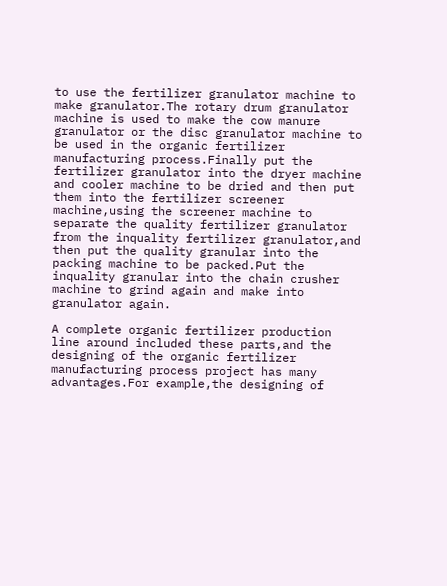to use the fertilizer granulator machine to make granulator.The rotary drum granulator machine is used to make the cow manure granulator or the disc granulator machine to be used in the organic fertilizer manufacturing process.Finally put the fertilizer granulator into the dryer machine and cooler machine to be dried and then put them into the fertilizer screener machine,using the screener machine to separate the quality fertilizer granulator from the inquality fertilizer granulator,and then put the quality granular into the packing machine to be packed.Put the inquality granular into the chain crusher machine to grind again and make into granulator again.

A complete organic fertilizer production line around included these parts,and the designing of the organic fertilizer manufacturing process project has many advantages.For example,the designing of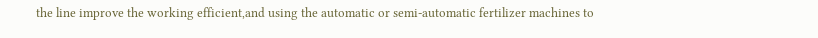the line improve the working efficient,and using the automatic or semi-automatic fertilizer machines to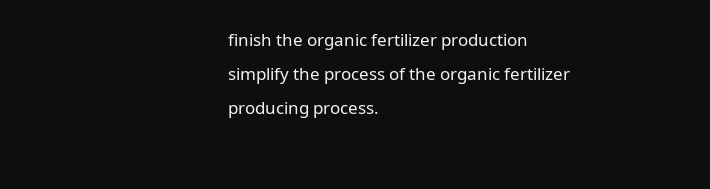finish the organic fertilizer production simplify the process of the organic fertilizer producing process.